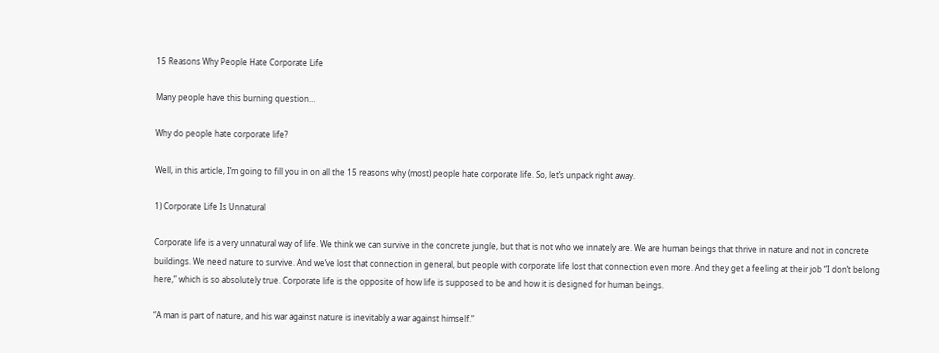15 Reasons Why People Hate Corporate Life

Many people have this burning question…

Why do people hate corporate life?

Well, in this article, I’m going to fill you in on all the 15 reasons why (most) people hate corporate life. So, let’s unpack right away.

1) Corporate Life Is Unnatural

Corporate life is a very unnatural way of life. We think we can survive in the concrete jungle, but that is not who we innately are. We are human beings that thrive in nature and not in concrete buildings. We need nature to survive. And we’ve lost that connection in general, but people with corporate life lost that connection even more. And they get a feeling at their job “I don’t belong here,” which is so absolutely true. Corporate life is the opposite of how life is supposed to be and how it is designed for human beings.

“A man is part of nature, and his war against nature is inevitably a war against himself.”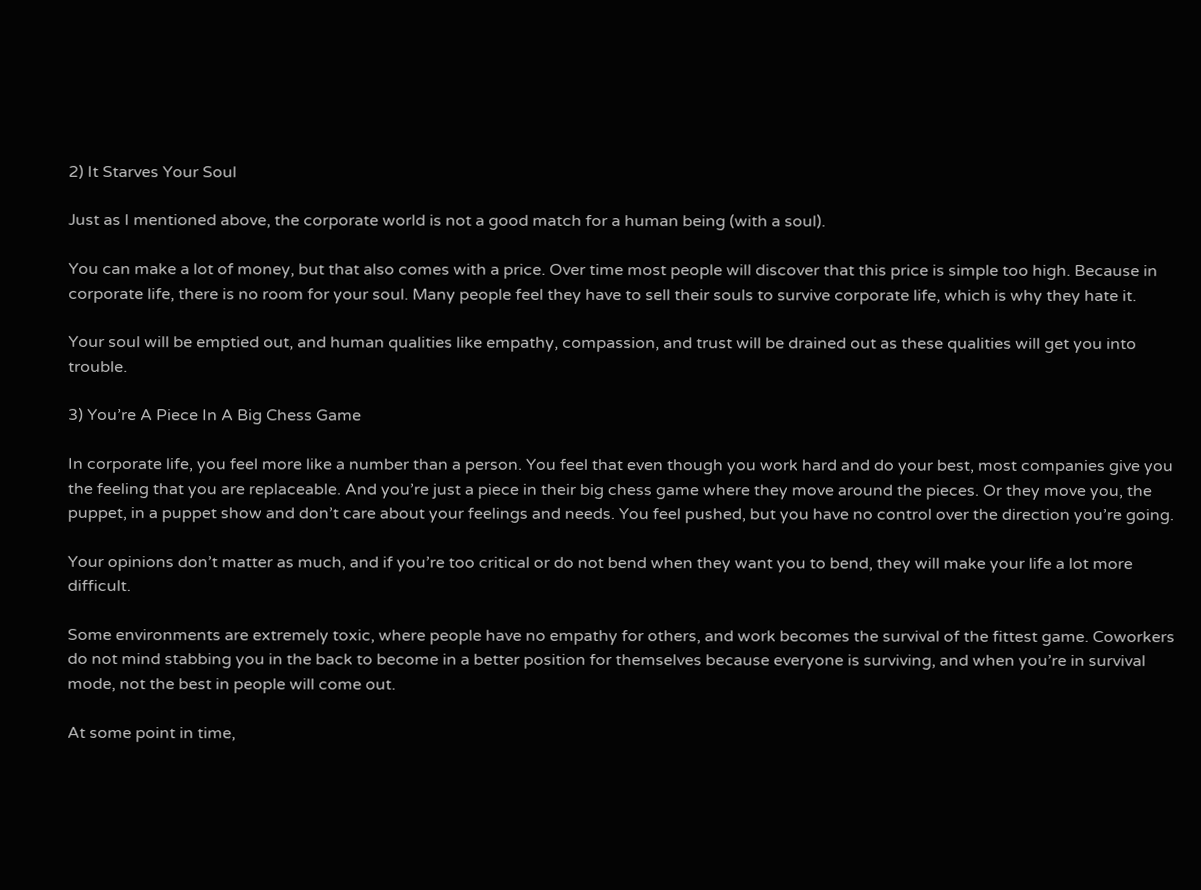2) It Starves Your Soul

Just as I mentioned above, the corporate world is not a good match for a human being (with a soul).

You can make a lot of money, but that also comes with a price. Over time most people will discover that this price is simple too high. Because in corporate life, there is no room for your soul. Many people feel they have to sell their souls to survive corporate life, which is why they hate it.

Your soul will be emptied out, and human qualities like empathy, compassion, and trust will be drained out as these qualities will get you into trouble.

3) You’re A Piece In A Big Chess Game

In corporate life, you feel more like a number than a person. You feel that even though you work hard and do your best, most companies give you the feeling that you are replaceable. And you’re just a piece in their big chess game where they move around the pieces. Or they move you, the puppet, in a puppet show and don’t care about your feelings and needs. You feel pushed, but you have no control over the direction you’re going.

Your opinions don’t matter as much, and if you’re too critical or do not bend when they want you to bend, they will make your life a lot more difficult.

Some environments are extremely toxic, where people have no empathy for others, and work becomes the survival of the fittest game. Coworkers do not mind stabbing you in the back to become in a better position for themselves because everyone is surviving, and when you’re in survival mode, not the best in people will come out.

At some point in time,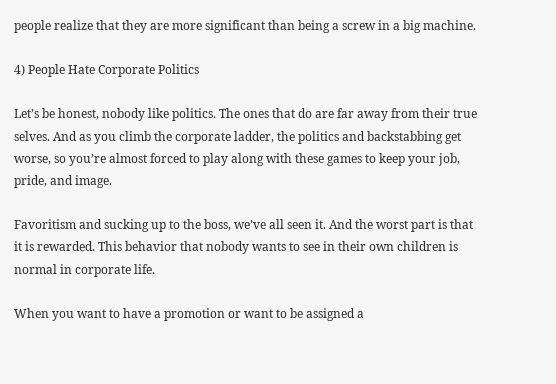people realize that they are more significant than being a screw in a big machine.

4) People Hate Corporate Politics

Let’s be honest, nobody like politics. The ones that do are far away from their true selves. And as you climb the corporate ladder, the politics and backstabbing get worse, so you’re almost forced to play along with these games to keep your job, pride, and image.

Favoritism and sucking up to the boss, we’ve all seen it. And the worst part is that it is rewarded. This behavior that nobody wants to see in their own children is normal in corporate life.

When you want to have a promotion or want to be assigned a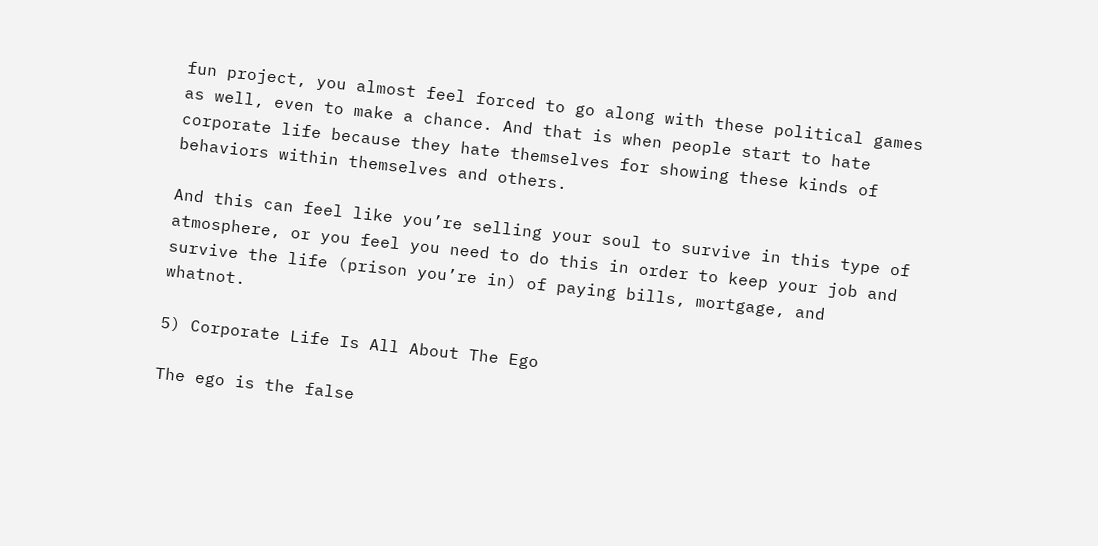fun project, you almost feel forced to go along with these political games as well, even to make a chance. And that is when people start to hate corporate life because they hate themselves for showing these kinds of behaviors within themselves and others.

And this can feel like you’re selling your soul to survive in this type of atmosphere, or you feel you need to do this in order to keep your job and survive the life (prison you’re in) of paying bills, mortgage, and whatnot.

5) Corporate Life Is All About The Ego

The ego is the false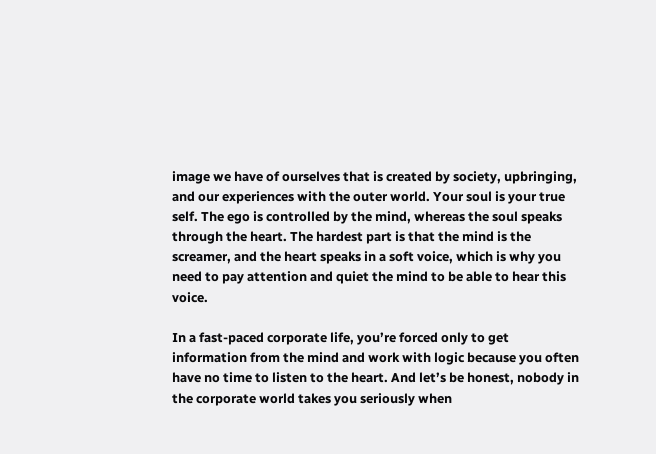image we have of ourselves that is created by society, upbringing, and our experiences with the outer world. Your soul is your true self. The ego is controlled by the mind, whereas the soul speaks through the heart. The hardest part is that the mind is the screamer, and the heart speaks in a soft voice, which is why you need to pay attention and quiet the mind to be able to hear this voice.

In a fast-paced corporate life, you’re forced only to get information from the mind and work with logic because you often have no time to listen to the heart. And let’s be honest, nobody in the corporate world takes you seriously when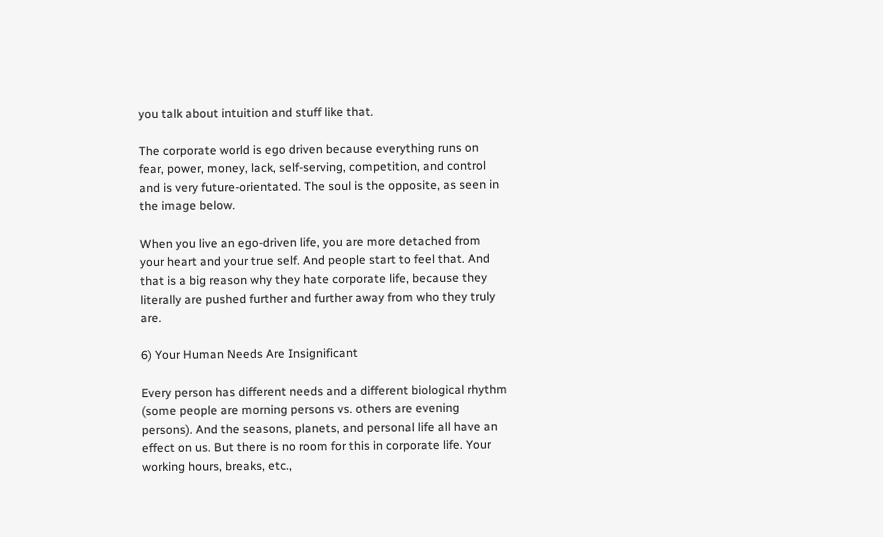you talk about intuition and stuff like that.

The corporate world is ego driven because everything runs on fear, power, money, lack, self-serving, competition, and control and is very future-orientated. The soul is the opposite, as seen in the image below.

When you live an ego-driven life, you are more detached from your heart and your true self. And people start to feel that. And that is a big reason why they hate corporate life, because they literally are pushed further and further away from who they truly are.

6) Your Human Needs Are Insignificant

Every person has different needs and a different biological rhythm (some people are morning persons vs. others are evening persons). And the seasons, planets, and personal life all have an effect on us. But there is no room for this in corporate life. Your working hours, breaks, etc.,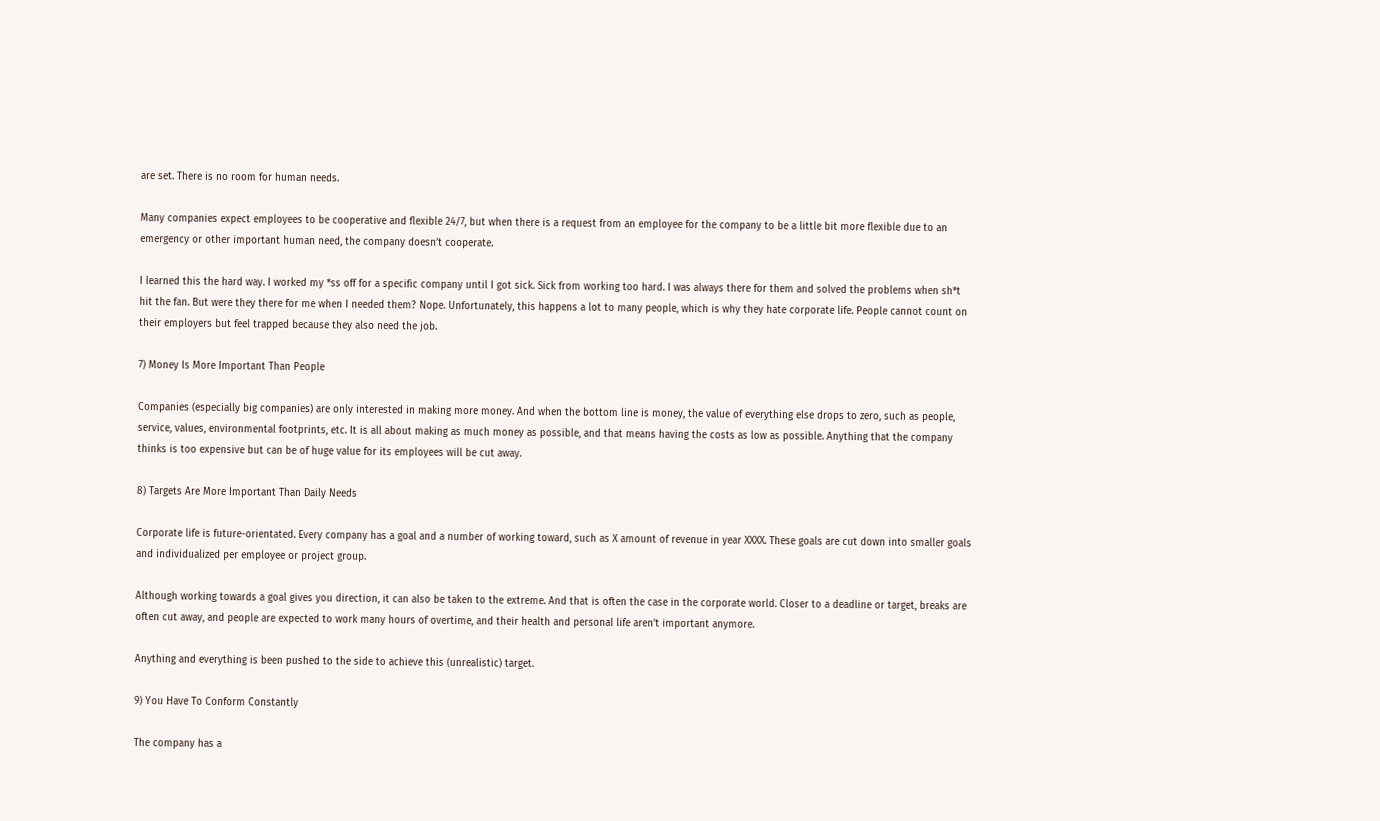are set. There is no room for human needs.

Many companies expect employees to be cooperative and flexible 24/7, but when there is a request from an employee for the company to be a little bit more flexible due to an emergency or other important human need, the company doesn’t cooperate.

I learned this the hard way. I worked my *ss off for a specific company until I got sick. Sick from working too hard. I was always there for them and solved the problems when sh*t hit the fan. But were they there for me when I needed them? Nope. Unfortunately, this happens a lot to many people, which is why they hate corporate life. People cannot count on their employers but feel trapped because they also need the job.

7) Money Is More Important Than People

Companies (especially big companies) are only interested in making more money. And when the bottom line is money, the value of everything else drops to zero, such as people, service, values, environmental footprints, etc. It is all about making as much money as possible, and that means having the costs as low as possible. Anything that the company thinks is too expensive but can be of huge value for its employees will be cut away.

8) Targets Are More Important Than Daily Needs

Corporate life is future-orientated. Every company has a goal and a number of working toward, such as X amount of revenue in year XXXX. These goals are cut down into smaller goals and individualized per employee or project group.

Although working towards a goal gives you direction, it can also be taken to the extreme. And that is often the case in the corporate world. Closer to a deadline or target, breaks are often cut away, and people are expected to work many hours of overtime, and their health and personal life aren’t important anymore.

Anything and everything is been pushed to the side to achieve this (unrealistic) target.

9) You Have To Conform Constantly

The company has a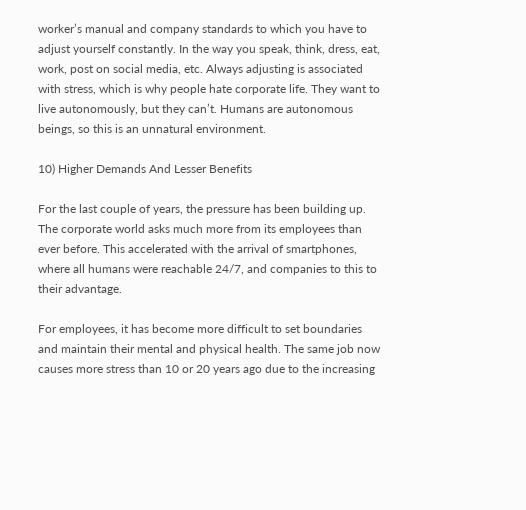worker’s manual and company standards to which you have to adjust yourself constantly. In the way you speak, think, dress, eat, work, post on social media, etc. Always adjusting is associated with stress, which is why people hate corporate life. They want to live autonomously, but they can’t. Humans are autonomous beings, so this is an unnatural environment.

10) Higher Demands And Lesser Benefits

For the last couple of years, the pressure has been building up. The corporate world asks much more from its employees than ever before. This accelerated with the arrival of smartphones, where all humans were reachable 24/7, and companies to this to their advantage.

For employees, it has become more difficult to set boundaries and maintain their mental and physical health. The same job now causes more stress than 10 or 20 years ago due to the increasing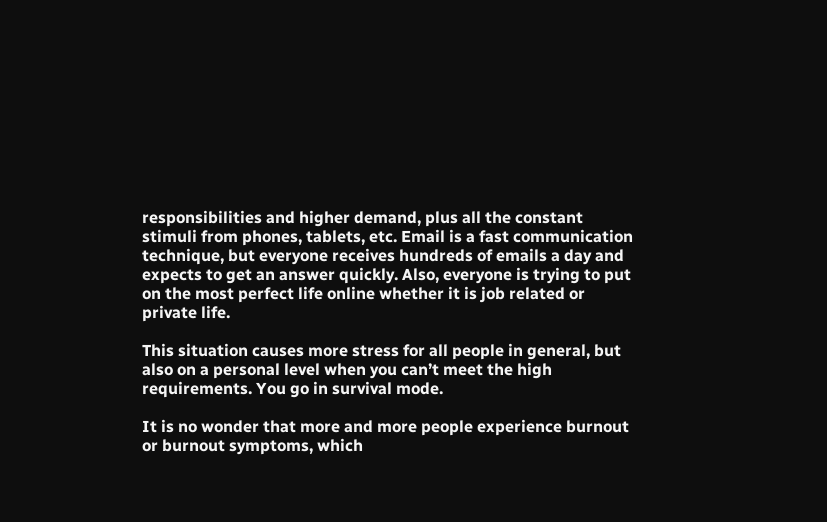responsibilities and higher demand, plus all the constant stimuli from phones, tablets, etc. Email is a fast communication technique, but everyone receives hundreds of emails a day and expects to get an answer quickly. Also, everyone is trying to put on the most perfect life online whether it is job related or private life.

This situation causes more stress for all people in general, but also on a personal level when you can’t meet the high requirements. You go in survival mode.

It is no wonder that more and more people experience burnout or burnout symptoms, which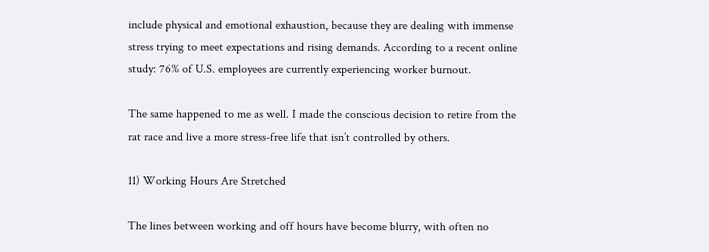include physical and emotional exhaustion, because they are dealing with immense stress trying to meet expectations and rising demands. According to a recent online study: 76% of U.S. employees are currently experiencing worker burnout.

The same happened to me as well. I made the conscious decision to retire from the rat race and live a more stress-free life that isn’t controlled by others.

11) Working Hours Are Stretched

The lines between working and off hours have become blurry, with often no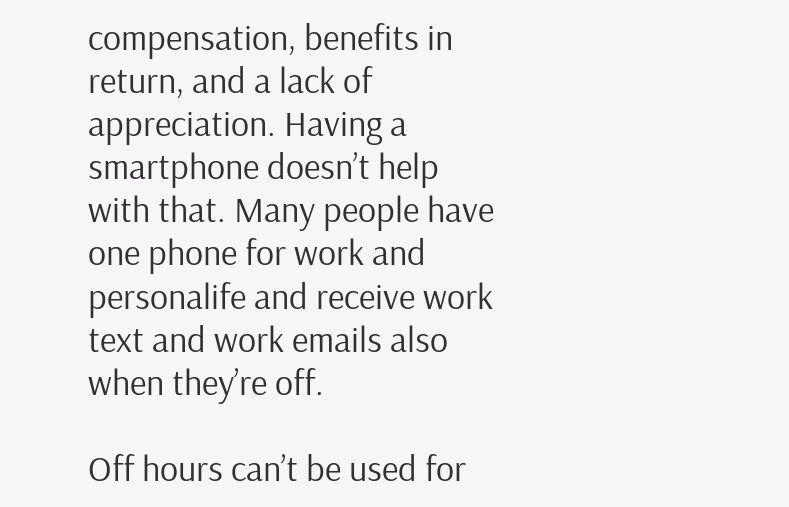compensation, benefits in return, and a lack of appreciation. Having a smartphone doesn’t help with that. Many people have one phone for work and personalife and receive work text and work emails also when they’re off.

Off hours can’t be used for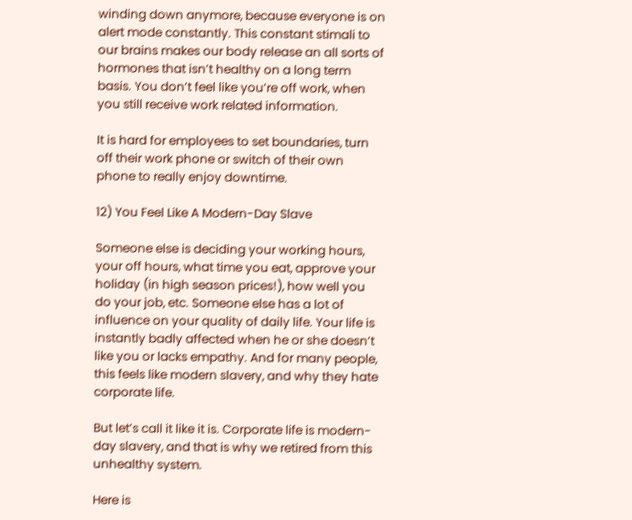winding down anymore, because everyone is on alert mode constantly. This constant stimali to our brains makes our body release an all sorts of hormones that isn’t healthy on a long term basis. You don’t feel like you’re off work, when you still receive work related information.

It is hard for employees to set boundaries, turn off their work phone or switch of their own phone to really enjoy downtime.

12) You Feel Like A Modern-Day Slave

Someone else is deciding your working hours, your off hours, what time you eat, approve your holiday (in high season prices!), how well you do your job, etc. Someone else has a lot of influence on your quality of daily life. Your life is instantly badly affected when he or she doesn’t like you or lacks empathy. And for many people, this feels like modern slavery, and why they hate corporate life.

But let’s call it like it is. Corporate life is modern-day slavery, and that is why we retired from this unhealthy system.

Here is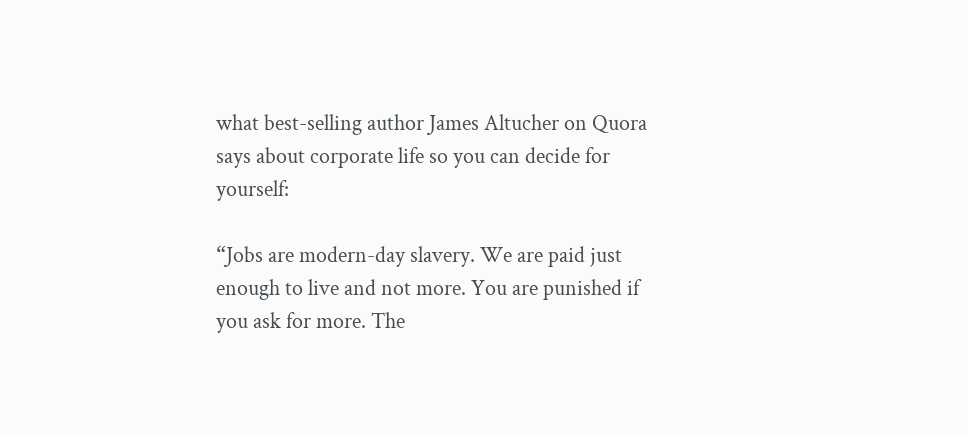what best-selling author James Altucher on Quora says about corporate life so you can decide for yourself:

“Jobs are modern-day slavery. We are paid just enough to live and not more. You are punished if you ask for more. The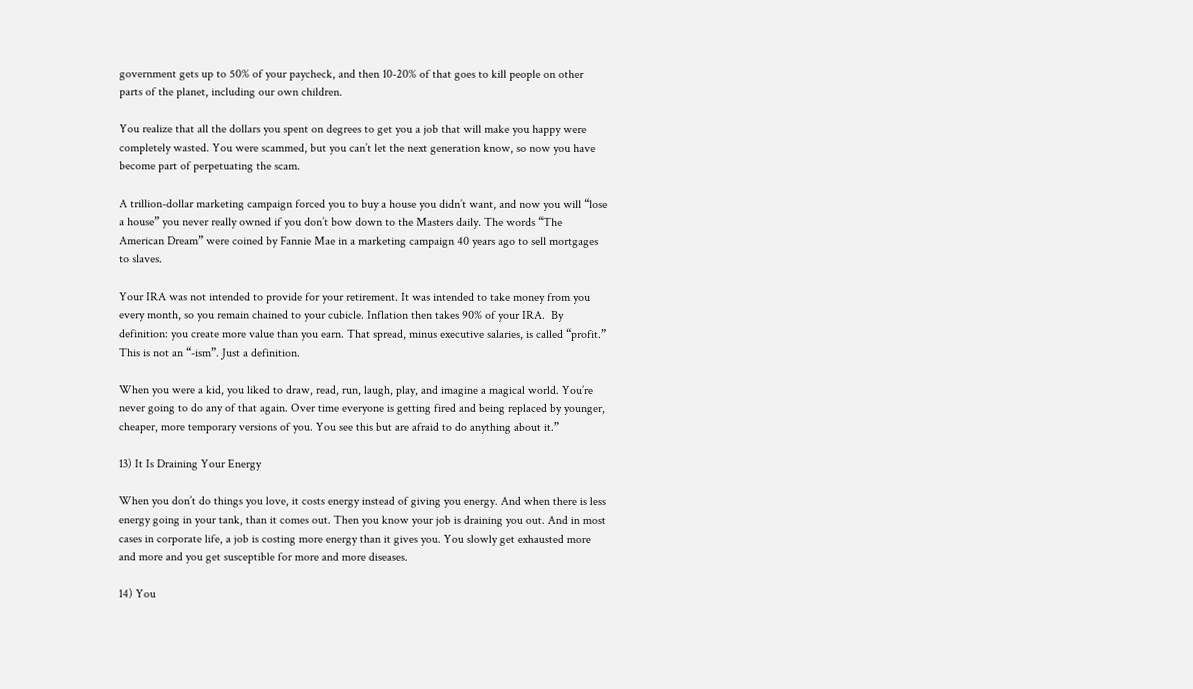government gets up to 50% of your paycheck, and then 10-20% of that goes to kill people on other parts of the planet, including our own children.

You realize that all the dollars you spent on degrees to get you a job that will make you happy were completely wasted. You were scammed, but you can’t let the next generation know, so now you have become part of perpetuating the scam.

A trillion-dollar marketing campaign forced you to buy a house you didn’t want, and now you will “lose a house” you never really owned if you don’t bow down to the Masters daily. The words “The American Dream” were coined by Fannie Mae in a marketing campaign 40 years ago to sell mortgages to slaves.

Your IRA was not intended to provide for your retirement. It was intended to take money from you every month, so you remain chained to your cubicle. Inflation then takes 90% of your IRA.  By definition: you create more value than you earn. That spread, minus executive salaries, is called “profit.” This is not an “-ism”. Just a definition.

When you were a kid, you liked to draw, read, run, laugh, play, and imagine a magical world. You’re never going to do any of that again. Over time everyone is getting fired and being replaced by younger, cheaper, more temporary versions of you. You see this but are afraid to do anything about it.”

13) It Is Draining Your Energy

When you don’t do things you love, it costs energy instead of giving you energy. And when there is less energy going in your tank, than it comes out. Then you know your job is draining you out. And in most cases in corporate life, a job is costing more energy than it gives you. You slowly get exhausted more and more and you get susceptible for more and more diseases.

14) You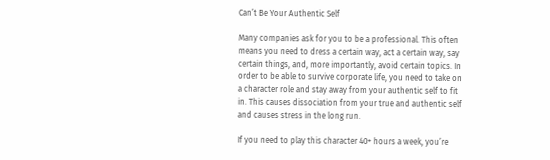Can’t Be Your Authentic Self

Many companies ask for you to be a professional. This often means you need to dress a certain way, act a certain way, say certain things, and, more importantly, avoid certain topics. In order to be able to survive corporate life, you need to take on a character role and stay away from your authentic self to fit in. This causes dissociation from your true and authentic self and causes stress in the long run.

If you need to play this character 40+ hours a week, you’re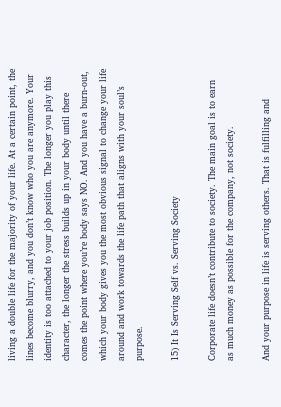living a double life for the majority of your life. At a certain point, the lines become blurry, and you don’t know who you are anymore. Your identity is too attached to your job position. The longer you play this character, the longer the stress builds up in your body until there comes the point where you’re body says NO. And you have a burn-out, which your body gives you the most obvious signal to change your life around and work towards the life path that aligns with your soul’s purpose.

15) It Is Serving Self vs. Serving Society

Corporate life doesn’t contribute to society. The main goal is to earn as much money as possible for the company, not society.

And your purpose in life is serving others. That is fulfilling and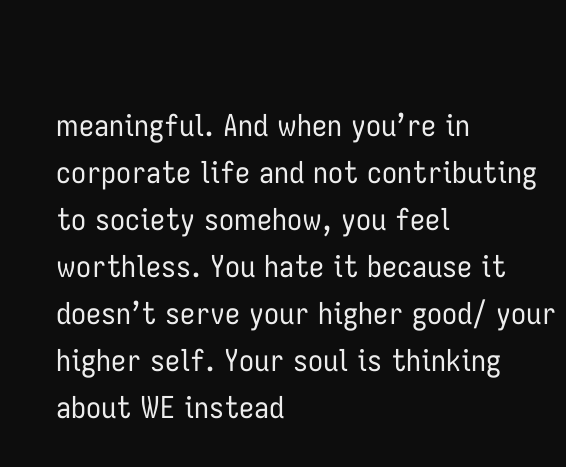meaningful. And when you’re in corporate life and not contributing to society somehow, you feel worthless. You hate it because it doesn’t serve your higher good/ your higher self. Your soul is thinking about WE instead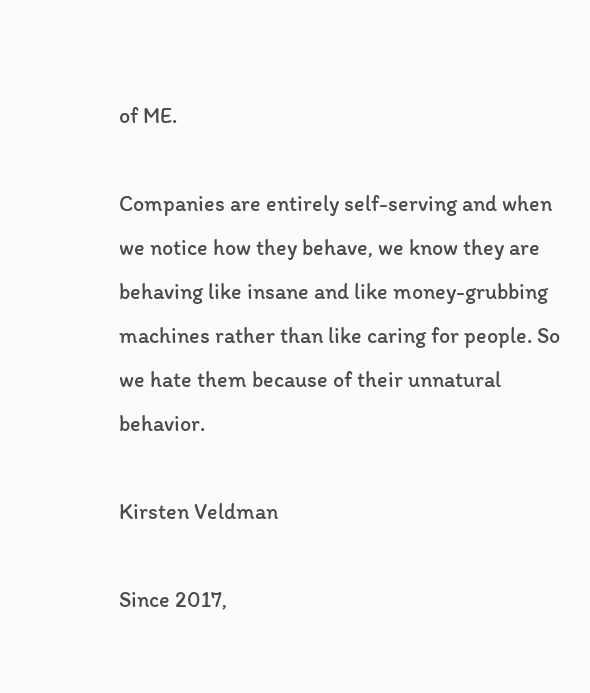of ME.

Companies are entirely self-serving and when we notice how they behave, we know they are behaving like insane and like money-grubbing machines rather than like caring for people. So we hate them because of their unnatural behavior.

Kirsten Veldman

Since 2017,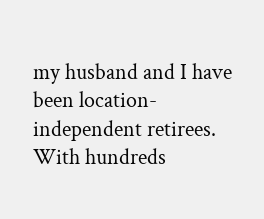my husband and I have been location-independent retirees. With hundreds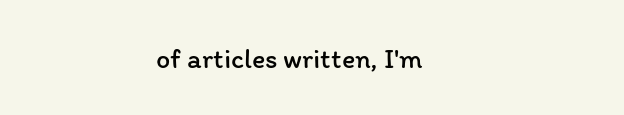of articles written, I'm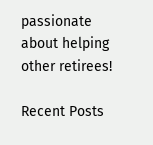passionate about helping other retirees!

Recent Posts